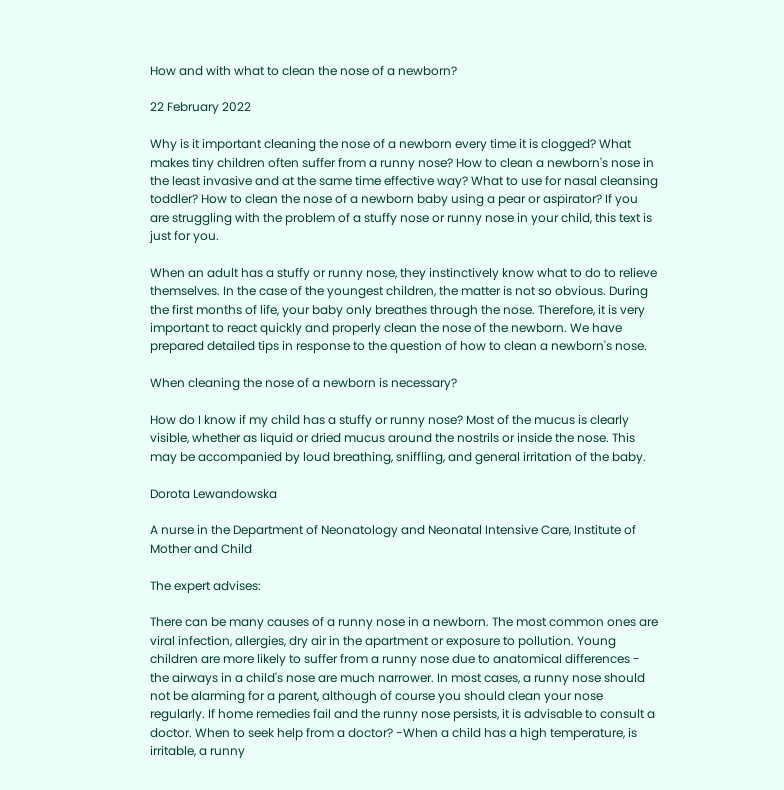How and with what to clean the nose of a newborn?

22 February 2022

Why is it important cleaning the nose of a newborn every time it is clogged? What makes tiny children often suffer from a runny nose? How to clean a newborn's nose in the least invasive and at the same time effective way? What to use for nasal cleansing toddler? How to clean the nose of a newborn baby using a pear or aspirator? If you are struggling with the problem of a stuffy nose or runny nose in your child, this text is just for you.

When an adult has a stuffy or runny nose, they instinctively know what to do to relieve themselves. In the case of the youngest children, the matter is not so obvious. During the first months of life, your baby only breathes through the nose. Therefore, it is very important to react quickly and properly clean the nose of the newborn. We have prepared detailed tips in response to the question of how to clean a newborn's nose.

When cleaning the nose of a newborn is necessary?

How do I know if my child has a stuffy or runny nose? Most of the mucus is clearly visible, whether as liquid or dried mucus around the nostrils or inside the nose. This may be accompanied by loud breathing, sniffling, and general irritation of the baby.

Dorota Lewandowska

A nurse in the Department of Neonatology and Neonatal Intensive Care, Institute of Mother and Child

The expert advises:

There can be many causes of a runny nose in a newborn. The most common ones are viral infection, allergies, dry air in the apartment or exposure to pollution. Young children are more likely to suffer from a runny nose due to anatomical differences - the airways in a child's nose are much narrower. In most cases, a runny nose should not be alarming for a parent, although of course you should clean your nose regularly. If home remedies fail and the runny nose persists, it is advisable to consult a doctor. When to seek help from a doctor? -When a child has a high temperature, is irritable, a runny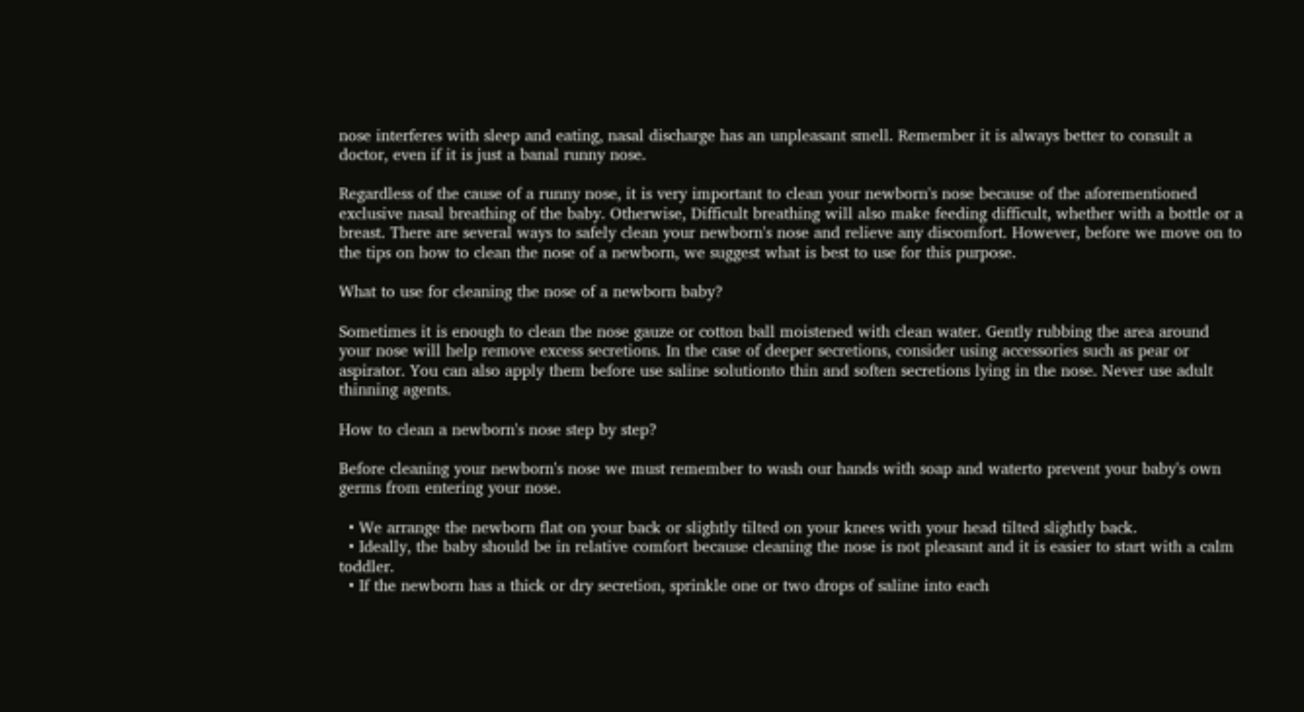nose interferes with sleep and eating, nasal discharge has an unpleasant smell. Remember it is always better to consult a doctor, even if it is just a banal runny nose.

Regardless of the cause of a runny nose, it is very important to clean your newborn's nose because of the aforementioned exclusive nasal breathing of the baby. Otherwise, Difficult breathing will also make feeding difficult, whether with a bottle or a breast. There are several ways to safely clean your newborn's nose and relieve any discomfort. However, before we move on to the tips on how to clean the nose of a newborn, we suggest what is best to use for this purpose.

What to use for cleaning the nose of a newborn baby?

Sometimes it is enough to clean the nose gauze or cotton ball moistened with clean water. Gently rubbing the area around your nose will help remove excess secretions. In the case of deeper secretions, consider using accessories such as pear or aspirator. You can also apply them before use saline solutionto thin and soften secretions lying in the nose. Never use adult thinning agents.

How to clean a newborn's nose step by step?

Before cleaning your newborn's nose we must remember to wash our hands with soap and waterto prevent your baby's own germs from entering your nose.

  • We arrange the newborn flat on your back or slightly tilted on your knees with your head tilted slightly back.
  • Ideally, the baby should be in relative comfort because cleaning the nose is not pleasant and it is easier to start with a calm toddler.
  • If the newborn has a thick or dry secretion, sprinkle one or two drops of saline into each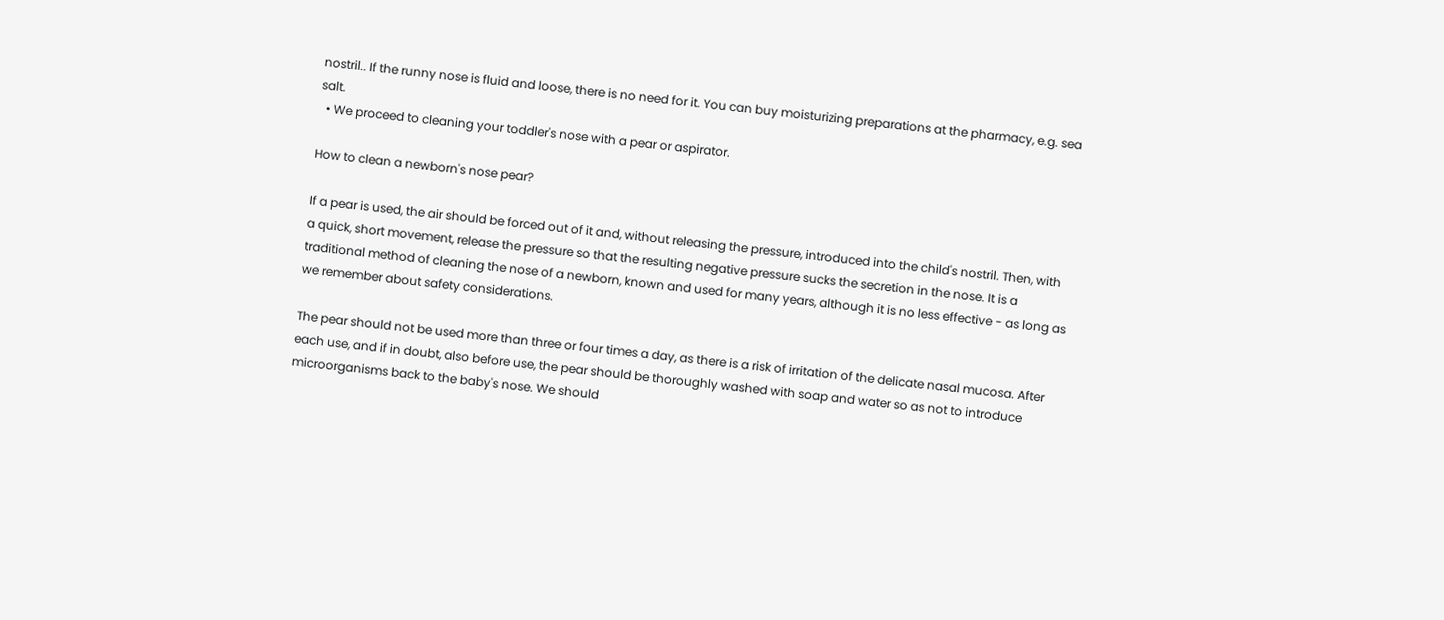nostril.. If the runny nose is fluid and loose, there is no need for it. You can buy moisturizing preparations at the pharmacy, e.g. sea salt.
  • We proceed to cleaning your toddler's nose with a pear or aspirator.

How to clean a newborn's nose pear?

If a pear is used, the air should be forced out of it and, without releasing the pressure, introduced into the child's nostril. Then, with a quick, short movement, release the pressure so that the resulting negative pressure sucks the secretion in the nose. It is a traditional method of cleaning the nose of a newborn, known and used for many years, although it is no less effective - as long as we remember about safety considerations.

The pear should not be used more than three or four times a day, as there is a risk of irritation of the delicate nasal mucosa. After each use, and if in doubt, also before use, the pear should be thoroughly washed with soap and water so as not to introduce microorganisms back to the baby's nose. We should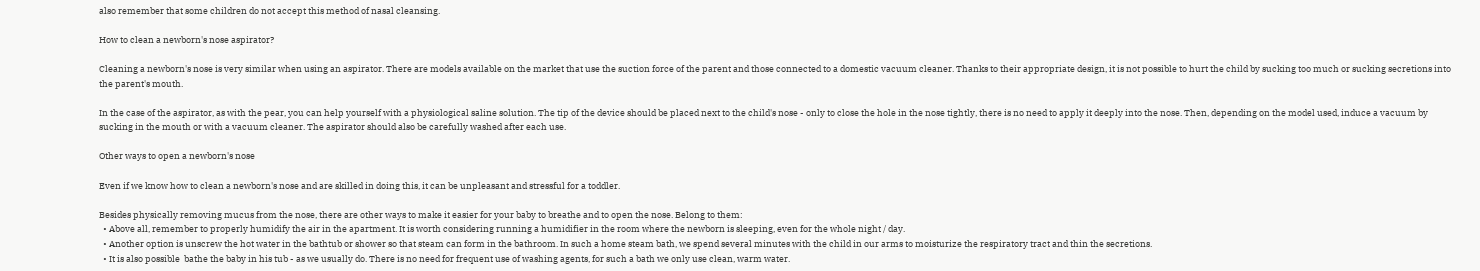also remember that some children do not accept this method of nasal cleansing.

How to clean a newborn's nose aspirator?

Cleaning a newborn's nose is very similar when using an aspirator. There are models available on the market that use the suction force of the parent and those connected to a domestic vacuum cleaner. Thanks to their appropriate design, it is not possible to hurt the child by sucking too much or sucking secretions into the parent's mouth.

In the case of the aspirator, as with the pear, you can help yourself with a physiological saline solution. The tip of the device should be placed next to the child's nose - only to close the hole in the nose tightly, there is no need to apply it deeply into the nose. Then, depending on the model used, induce a vacuum by sucking in the mouth or with a vacuum cleaner. The aspirator should also be carefully washed after each use.

Other ways to open a newborn's nose

Even if we know how to clean a newborn's nose and are skilled in doing this, it can be unpleasant and stressful for a toddler.

Besides physically removing mucus from the nose, there are other ways to make it easier for your baby to breathe and to open the nose. Belong to them:
  • Above all, remember to properly humidify the air in the apartment. It is worth considering running a humidifier in the room where the newborn is sleeping, even for the whole night / day.
  • Another option is unscrew the hot water in the bathtub or shower so that steam can form in the bathroom. In such a home steam bath, we spend several minutes with the child in our arms to moisturize the respiratory tract and thin the secretions.
  • It is also possible  bathe the baby in his tub - as we usually do. There is no need for frequent use of washing agents, for such a bath we only use clean, warm water.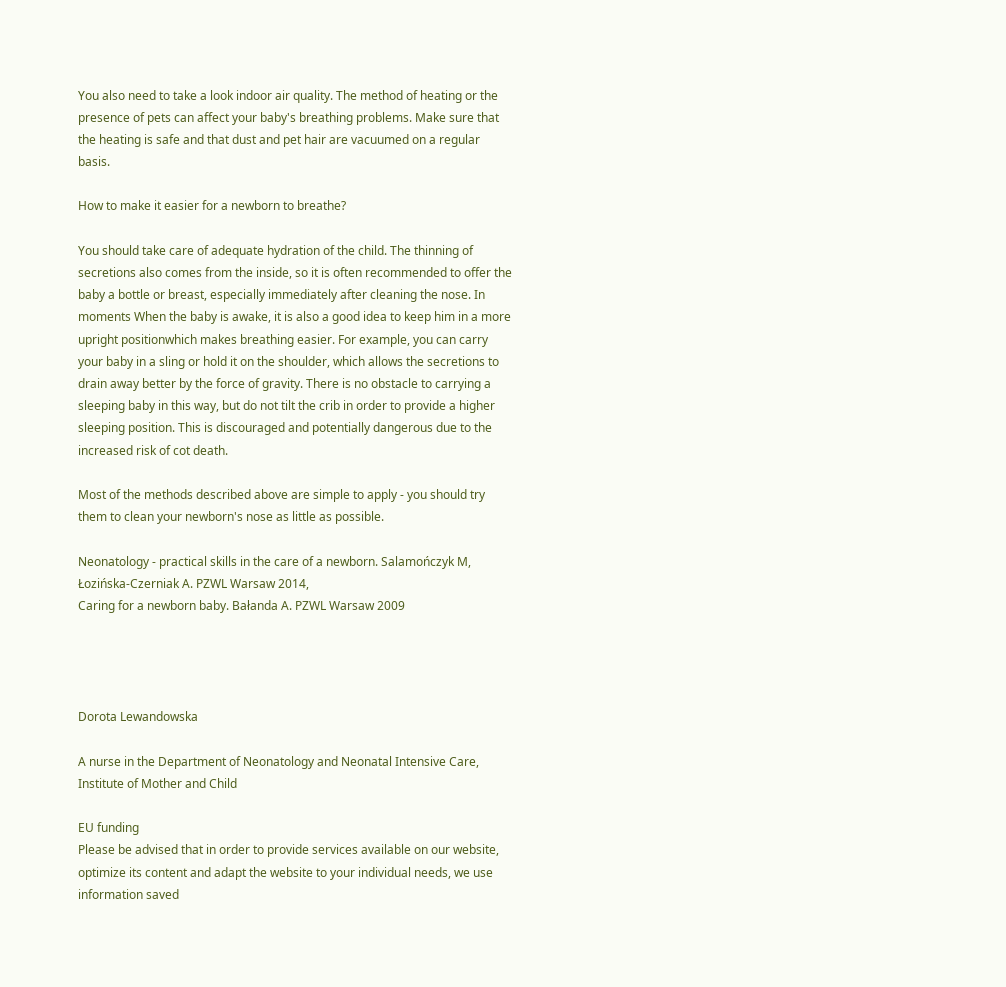You also need to take a look indoor air quality. The method of heating or the presence of pets can affect your baby's breathing problems. Make sure that the heating is safe and that dust and pet hair are vacuumed on a regular basis.

How to make it easier for a newborn to breathe?

You should take care of adequate hydration of the child. The thinning of secretions also comes from the inside, so it is often recommended to offer the baby a bottle or breast, especially immediately after cleaning the nose. In moments When the baby is awake, it is also a good idea to keep him in a more upright positionwhich makes breathing easier. For example, you can carry your baby in a sling or hold it on the shoulder, which allows the secretions to drain away better by the force of gravity. There is no obstacle to carrying a sleeping baby in this way, but do not tilt the crib in order to provide a higher sleeping position. This is discouraged and potentially dangerous due to the increased risk of cot death.

Most of the methods described above are simple to apply - you should try them to clean your newborn's nose as little as possible.

Neonatology - practical skills in the care of a newborn. Salamończyk M, Łozińska-Czerniak A. PZWL Warsaw 2014,
Caring for a newborn baby. Bałanda A. PZWL Warsaw 2009




Dorota Lewandowska

A nurse in the Department of Neonatology and Neonatal Intensive Care, Institute of Mother and Child

EU funding
Please be advised that in order to provide services available on our website, optimize its content and adapt the website to your individual needs, we use information saved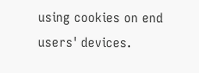using cookies on end users' devices.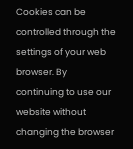Cookies can be controlled through the settings of your web browser. By continuing to use our website without changing the browser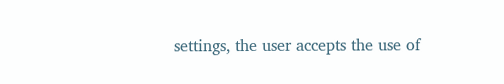settings, the user accepts the use of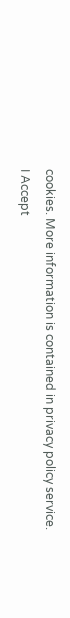cookies. More information is contained in privacy policy service.
I Accept